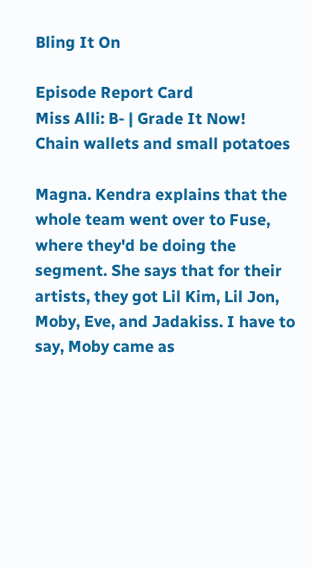Bling It On

Episode Report Card
Miss Alli: B- | Grade It Now!
Chain wallets and small potatoes

Magna. Kendra explains that the whole team went over to Fuse, where they'd be doing the segment. She says that for their artists, they got Lil Kim, Lil Jon, Moby, Eve, and Jadakiss. I have to say, Moby came as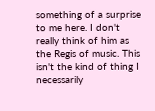something of a surprise to me here. I don't really think of him as the Regis of music. This isn't the kind of thing I necessarily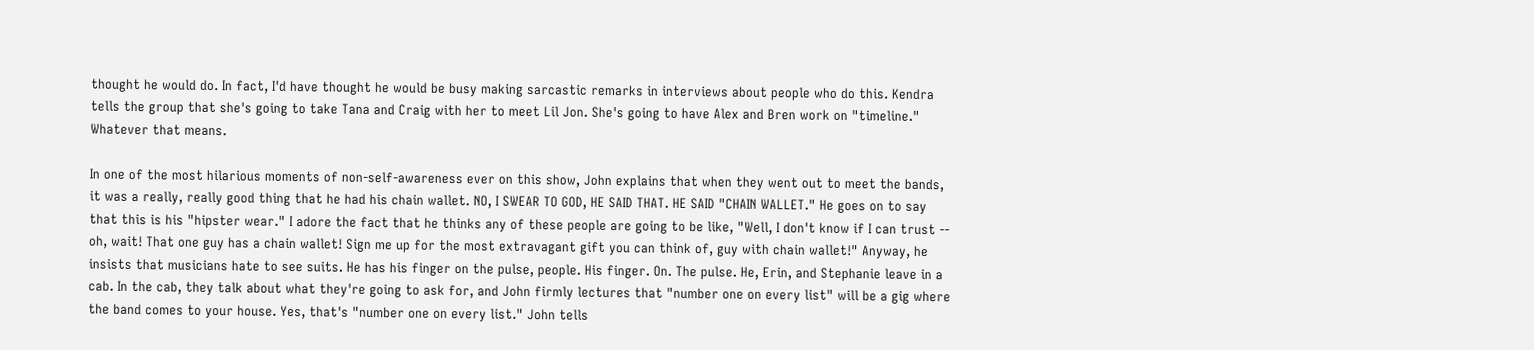thought he would do. In fact, I'd have thought he would be busy making sarcastic remarks in interviews about people who do this. Kendra tells the group that she's going to take Tana and Craig with her to meet Lil Jon. She's going to have Alex and Bren work on "timeline." Whatever that means.

In one of the most hilarious moments of non-self-awareness ever on this show, John explains that when they went out to meet the bands, it was a really, really good thing that he had his chain wallet. NO, I SWEAR TO GOD, HE SAID THAT. HE SAID "CHAIN WALLET." He goes on to say that this is his "hipster wear." I adore the fact that he thinks any of these people are going to be like, "Well, I don't know if I can trust -- oh, wait! That one guy has a chain wallet! Sign me up for the most extravagant gift you can think of, guy with chain wallet!" Anyway, he insists that musicians hate to see suits. He has his finger on the pulse, people. His finger. On. The pulse. He, Erin, and Stephanie leave in a cab. In the cab, they talk about what they're going to ask for, and John firmly lectures that "number one on every list" will be a gig where the band comes to your house. Yes, that's "number one on every list." John tells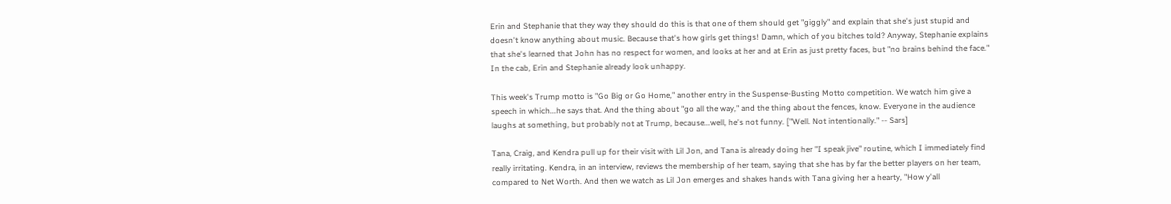Erin and Stephanie that they way they should do this is that one of them should get "giggly" and explain that she's just stupid and doesn't know anything about music. Because that's how girls get things! Damn, which of you bitches told? Anyway, Stephanie explains that she's learned that John has no respect for women, and looks at her and at Erin as just pretty faces, but "no brains behind the face." In the cab, Erin and Stephanie already look unhappy.

This week's Trump motto is "Go Big or Go Home," another entry in the Suspense-Busting Motto competition. We watch him give a speech in which...he says that. And the thing about "go all the way," and the thing about the fences, know. Everyone in the audience laughs at something, but probably not at Trump, because...well, he's not funny. ["Well. Not intentionally." -- Sars]

Tana, Craig, and Kendra pull up for their visit with Lil Jon, and Tana is already doing her "I speak jive" routine, which I immediately find really irritating. Kendra, in an interview, reviews the membership of her team, saying that she has by far the better players on her team, compared to Net Worth. And then we watch as Lil Jon emerges and shakes hands with Tana giving her a hearty, "How y'all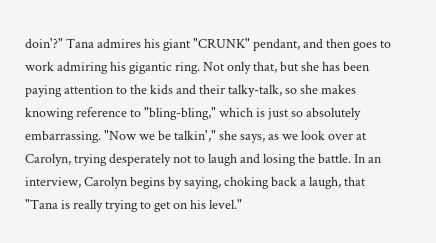doin'?" Tana admires his giant "CRUNK" pendant, and then goes to work admiring his gigantic ring. Not only that, but she has been paying attention to the kids and their talky-talk, so she makes knowing reference to "bling-bling," which is just so absolutely embarrassing. "Now we be talkin'," she says, as we look over at Carolyn, trying desperately not to laugh and losing the battle. In an interview, Carolyn begins by saying, choking back a laugh, that "Tana is really trying to get on his level."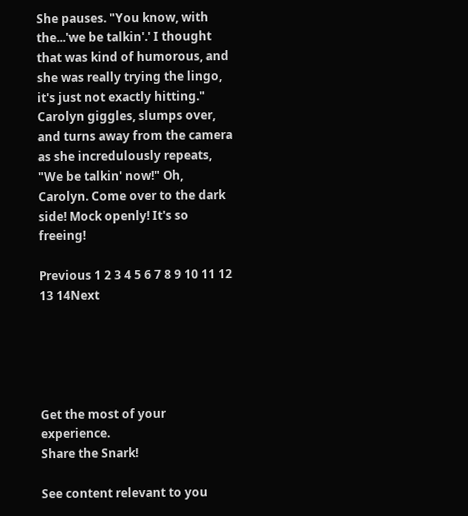She pauses. "You know, with the...'we be talkin'.' I thought that was kind of humorous, and she was really trying the lingo, it's just not exactly hitting." Carolyn giggles, slumps over, and turns away from the camera as she incredulously repeats, "We be talkin' now!" Oh, Carolyn. Come over to the dark side! Mock openly! It's so freeing!

Previous 1 2 3 4 5 6 7 8 9 10 11 12 13 14Next





Get the most of your experience.
Share the Snark!

See content relevant to you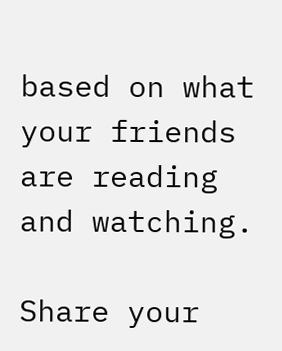based on what your friends are reading and watching.

Share your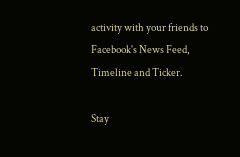activity with your friends to Facebook's News Feed, Timeline and Ticker.

Stay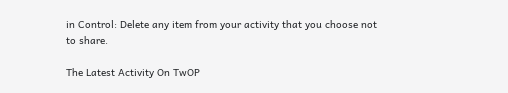in Control: Delete any item from your activity that you choose not to share.

The Latest Activity On TwOP